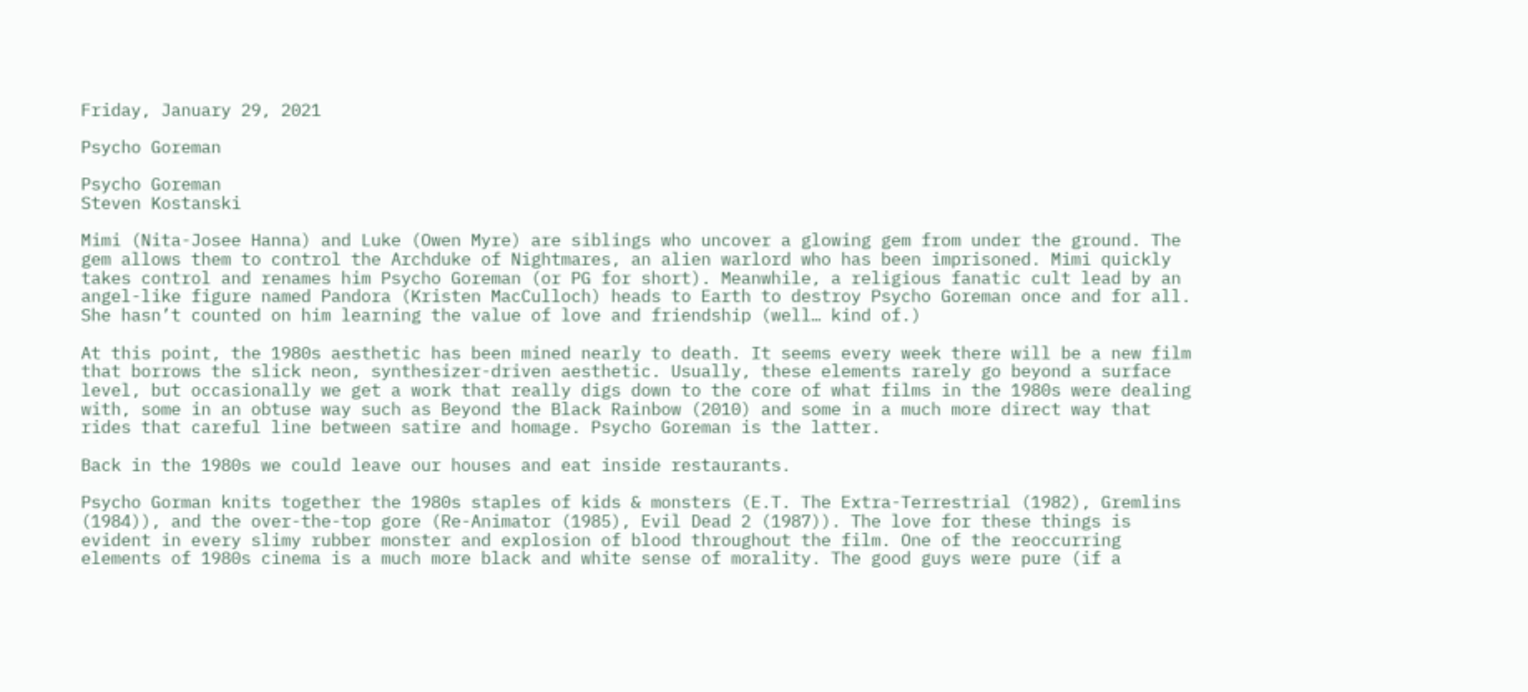Friday, January 29, 2021

Psycho Goreman

Psycho Goreman
Steven Kostanski

Mimi (Nita-Josee Hanna) and Luke (Owen Myre) are siblings who uncover a glowing gem from under the ground. The gem allows them to control the Archduke of Nightmares, an alien warlord who has been imprisoned. Mimi quickly takes control and renames him Psycho Goreman (or PG for short). Meanwhile, a religious fanatic cult lead by an angel-like figure named Pandora (Kristen MacCulloch) heads to Earth to destroy Psycho Goreman once and for all. She hasn’t counted on him learning the value of love and friendship (well… kind of.)

At this point, the 1980s aesthetic has been mined nearly to death. It seems every week there will be a new film that borrows the slick neon, synthesizer-driven aesthetic. Usually, these elements rarely go beyond a surface level, but occasionally we get a work that really digs down to the core of what films in the 1980s were dealing with, some in an obtuse way such as Beyond the Black Rainbow (2010) and some in a much more direct way that rides that careful line between satire and homage. Psycho Goreman is the latter.

Back in the 1980s we could leave our houses and eat inside restaurants.

Psycho Gorman knits together the 1980s staples of kids & monsters (E.T. The Extra-Terrestrial (1982), Gremlins (1984)), and the over-the-top gore (Re-Animator (1985), Evil Dead 2 (1987)). The love for these things is evident in every slimy rubber monster and explosion of blood throughout the film. One of the reoccurring elements of 1980s cinema is a much more black and white sense of morality. The good guys were pure (if a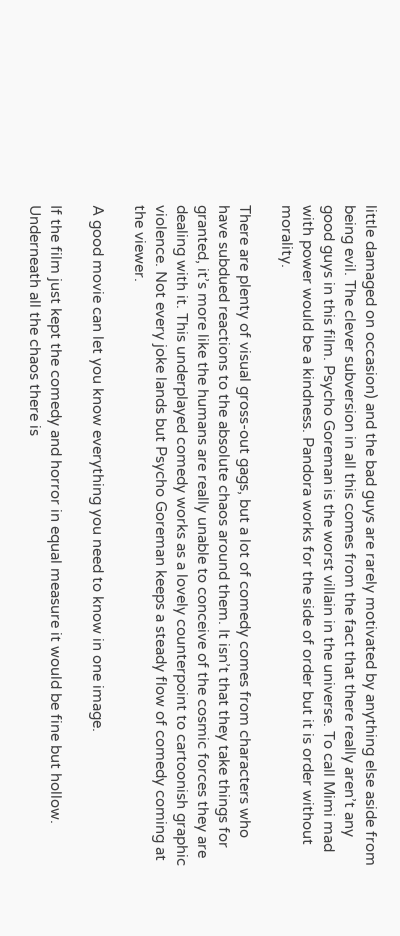little damaged on occasion) and the bad guys are rarely motivated by anything else aside from being evil. The clever subversion in all this comes from the fact that there really aren’t any good guys in this film. Psycho Goreman is the worst villain in the universe. To call Mimi mad with power would be a kindness. Pandora works for the side of order but it is order without morality.

There are plenty of visual gross-out gags, but a lot of comedy comes from characters who have subdued reactions to the absolute chaos around them. It isn’t that they take things for granted, it’s more like the humans are really unable to conceive of the cosmic forces they are dealing with it. This underplayed comedy works as a lovely counterpoint to cartoonish graphic violence. Not every joke lands but Psycho Goreman keeps a steady flow of comedy coming at the viewer.

A good movie can let you know everything you need to know in one image.

If the film just kept the comedy and horror in equal measure it would be fine but hollow. Underneath all the chaos there is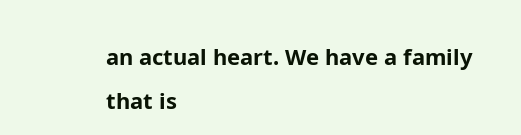an actual heart. We have a family that is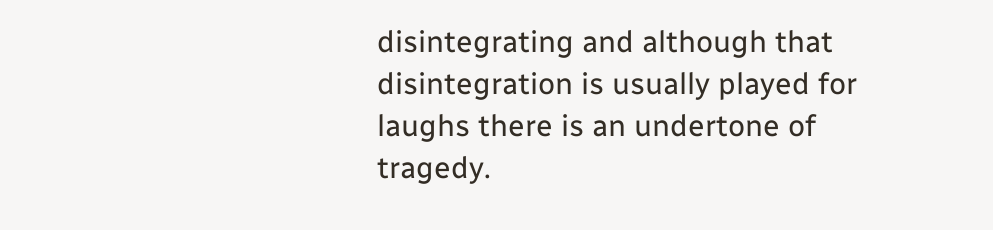disintegrating and although that disintegration is usually played for laughs there is an undertone of tragedy.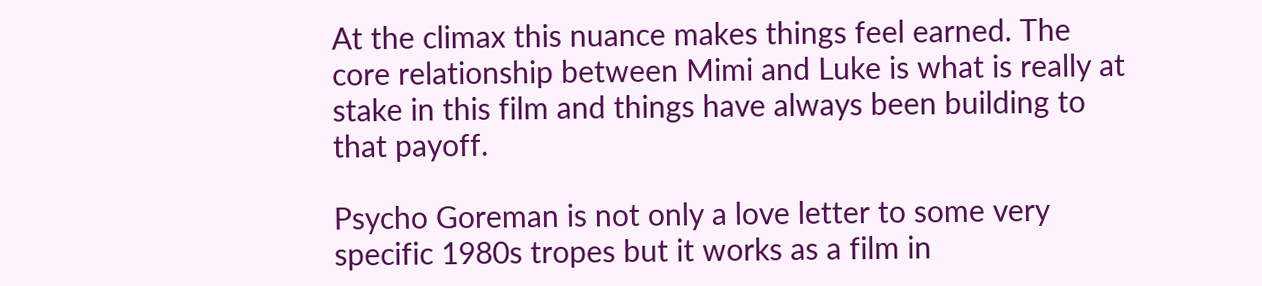At the climax this nuance makes things feel earned. The core relationship between Mimi and Luke is what is really at stake in this film and things have always been building to that payoff.

Psycho Goreman is not only a love letter to some very specific 1980s tropes but it works as a film in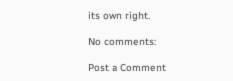its own right.

No comments:

Post a Comment